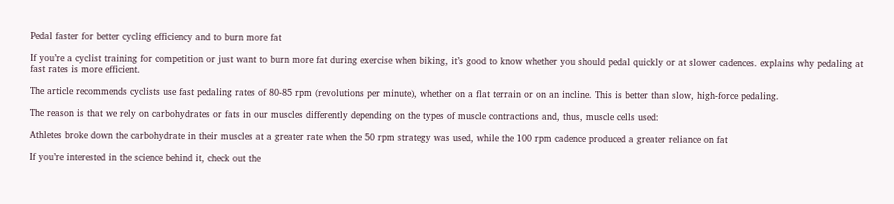Pedal faster for better cycling efficiency and to burn more fat

If you’re a cyclist training for competition or just want to burn more fat during exercise when biking, it’s good to know whether you should pedal quickly or at slower cadences. explains why pedaling at fast rates is more efficient.

The article recommends cyclists use fast pedaling rates of 80-85 rpm (revolutions per minute), whether on a flat terrain or on an incline. This is better than slow, high-force pedaling.

The reason is that we rely on carbohydrates or fats in our muscles differently depending on the types of muscle contractions and, thus, muscle cells used:

Athletes broke down the carbohydrate in their muscles at a greater rate when the 50 rpm strategy was used, while the 100 rpm cadence produced a greater reliance on fat

If you’re interested in the science behind it, check out the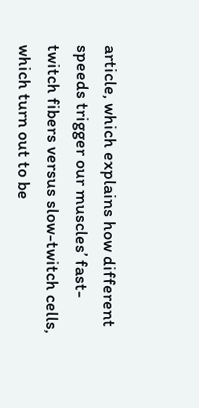article, which explains how different speeds trigger our muscles’ fast-twitch fibers versus slow-twitch cells, which turn out to be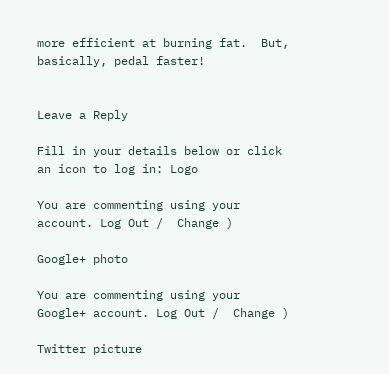more efficient at burning fat.  But, basically, pedal faster!


Leave a Reply

Fill in your details below or click an icon to log in: Logo

You are commenting using your account. Log Out /  Change )

Google+ photo

You are commenting using your Google+ account. Log Out /  Change )

Twitter picture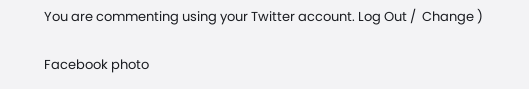You are commenting using your Twitter account. Log Out /  Change )

Facebook photo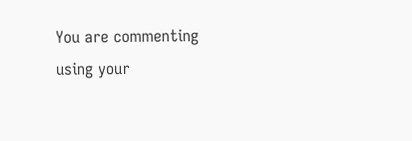You are commenting using your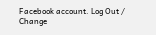Facebook account. Log Out /  Change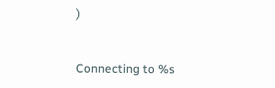)


Connecting to %s